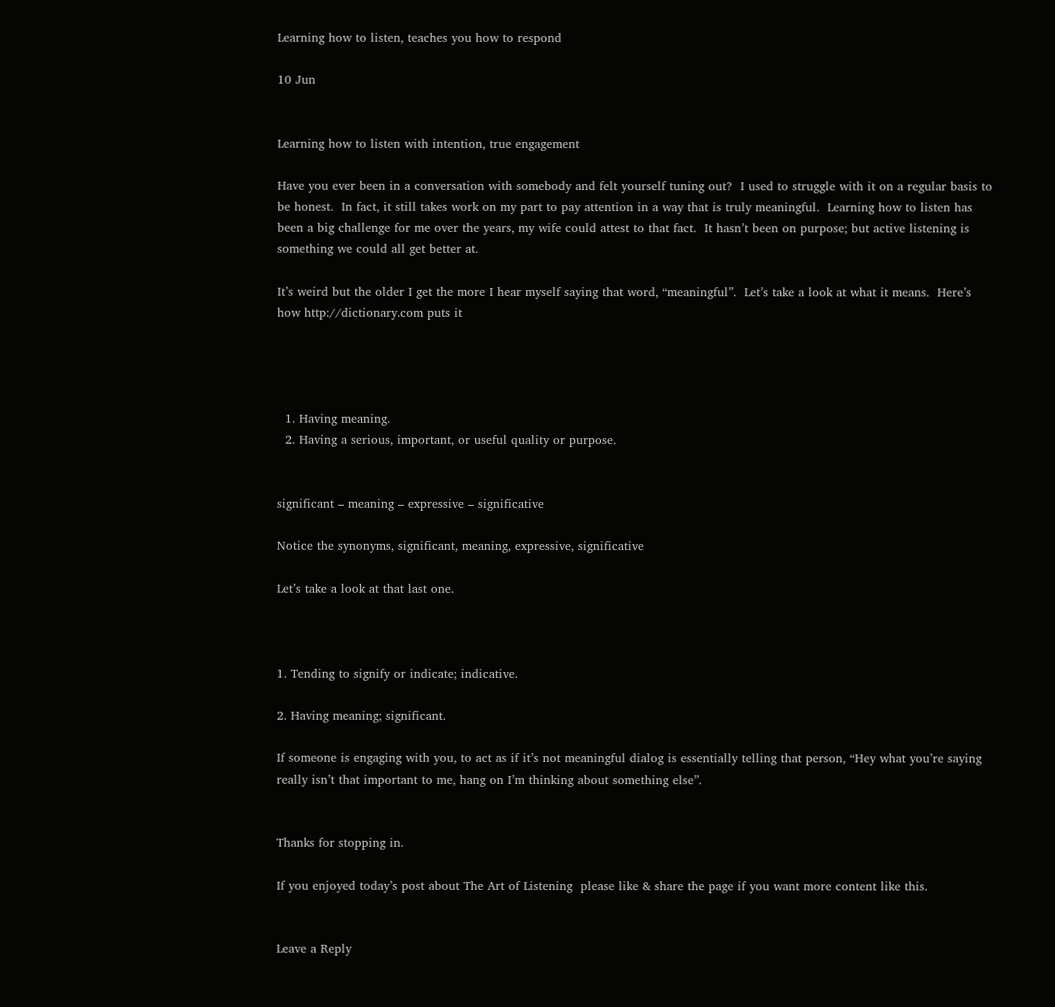Learning how to listen, teaches you how to respond

10 Jun


Learning how to listen with intention, true engagement

Have you ever been in a conversation with somebody and felt yourself tuning out?  I used to struggle with it on a regular basis to be honest.  In fact, it still takes work on my part to pay attention in a way that is truly meaningful.  Learning how to listen has been a big challenge for me over the years, my wife could attest to that fact.  It hasn’t been on purpose; but active listening is something we could all get better at.

It’s weird but the older I get the more I hear myself saying that word, “meaningful”.  Let’s take a look at what it means.  Here’s how http://dictionary.com puts it




  1. Having meaning.
  2. Having a serious, important, or useful quality or purpose.


significant – meaning – expressive – significative

Notice the synonyms, significant, meaning, expressive, significative

Let’s take a look at that last one.



1. Tending to signify or indicate; indicative.

2. Having meaning; significant.

If someone is engaging with you, to act as if it’s not meaningful dialog is essentially telling that person, “Hey what you’re saying really isn’t that important to me, hang on I’m thinking about something else”.


Thanks for stopping in.

If you enjoyed today’s post about The Art of Listening  please like & share the page if you want more content like this.


Leave a Reply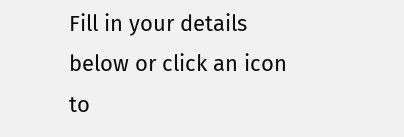Fill in your details below or click an icon to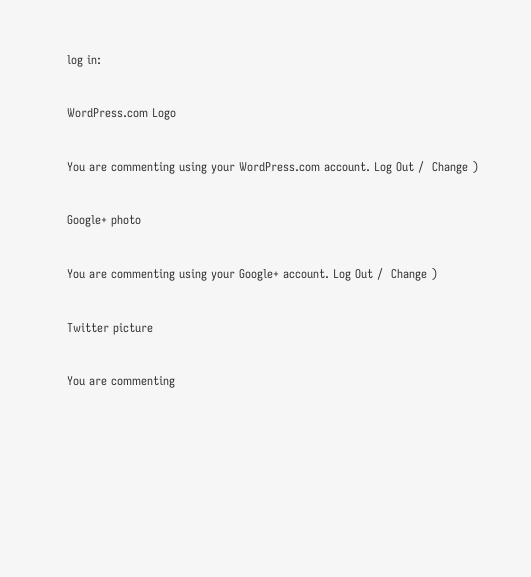log in:

WordPress.com Logo

You are commenting using your WordPress.com account. Log Out /  Change )

Google+ photo

You are commenting using your Google+ account. Log Out /  Change )

Twitter picture

You are commenting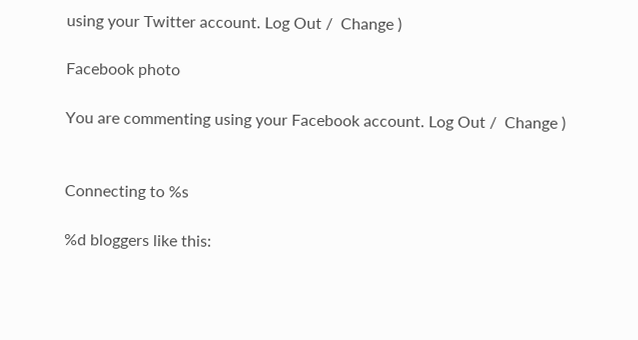using your Twitter account. Log Out /  Change )

Facebook photo

You are commenting using your Facebook account. Log Out /  Change )


Connecting to %s

%d bloggers like this: